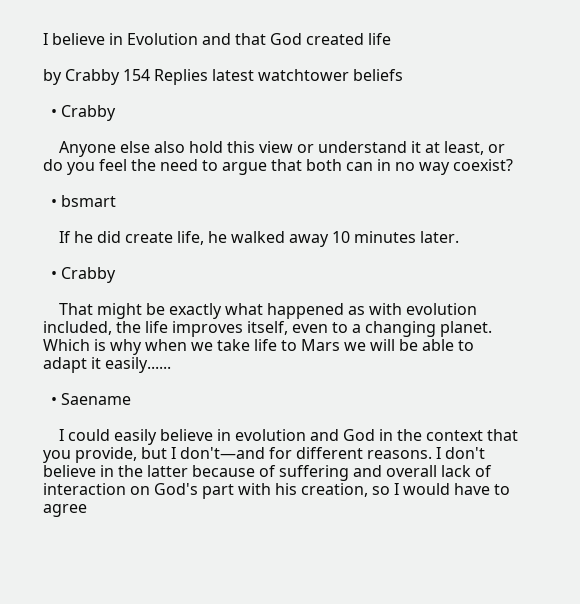I believe in Evolution and that God created life

by Crabby 154 Replies latest watchtower beliefs

  • Crabby

    Anyone else also hold this view or understand it at least, or do you feel the need to argue that both can in no way coexist?

  • bsmart

    If he did create life, he walked away 10 minutes later.

  • Crabby

    That might be exactly what happened as with evolution included, the life improves itself, even to a changing planet. Which is why when we take life to Mars we will be able to adapt it easily......

  • Saename

    I could easily believe in evolution and God in the context that you provide, but I don't—and for different reasons. I don't believe in the latter because of suffering and overall lack of interaction on God's part with his creation, so I would have to agree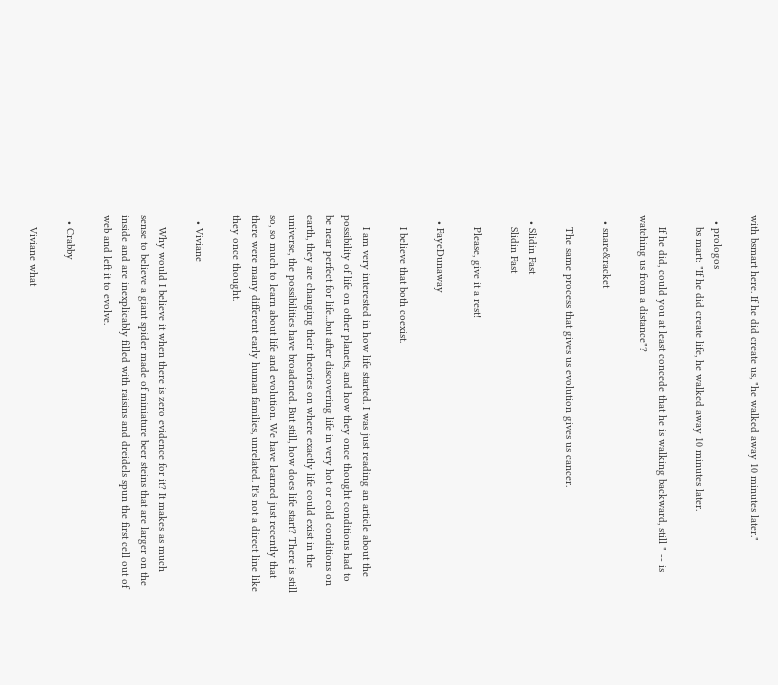with bsmart here. If he did create us, "he walked away 10 minutes later."

  • prologos
    bs mart: "If he did create life, he walked away 10 minutes later.

    If he did, could you at least concede that he is walking backward, still " -- is watching us from a distance"?

  • snare&racket

    The same process that gives us evolution gives us cancer.

  • Slidin Fast
    Slidin Fast

    Please, give it a rest!

  • FayeDunaway

    I believe that both coexist.

    I am very interested in how life started. I was just reading an article about the possibility of life on other planets, and how they once thought conditions had to be near perfect for life...but after discovering life in very hot or cold conditions on earth, they are changing their theories on where exactly life could exist in the universe, the possibilities have broadened. But still, how does life start? There is still so, so much to learn about life and evolution. We have learned just recently that there were many different early human families, unrelated. It's not a direct line like they once thought.

  • Viviane

    Why would I believe it when there is zero evidence for it? It makes as much sense to believe a giant spider made of miniature beer steins that are larger on the inside and are inexplicably filled with raisins and dreidels spun the first cell out of web and left it to evolve.

  • Crabby

    Viviane what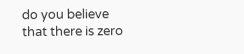do you believe that there is zero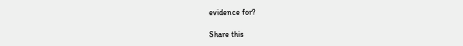evidence for?

Share this